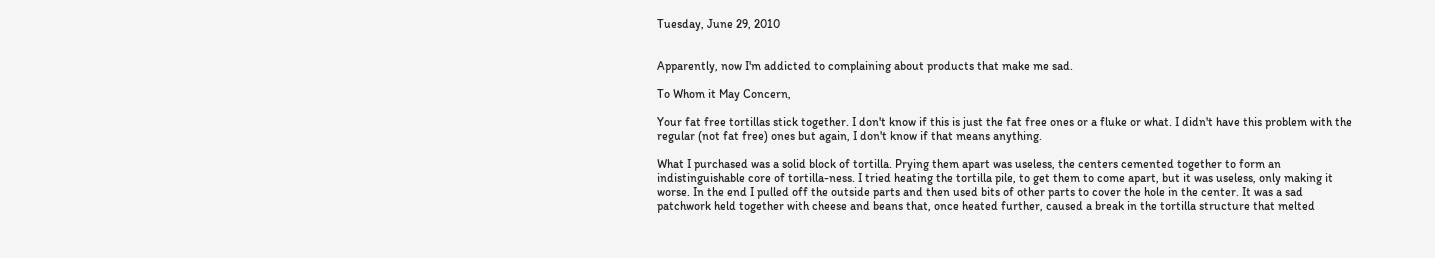Tuesday, June 29, 2010


Apparently, now I'm addicted to complaining about products that make me sad.

To Whom it May Concern,

Your fat free tortillas stick together. I don't know if this is just the fat free ones or a fluke or what. I didn't have this problem with the regular (not fat free) ones but again, I don't know if that means anything.

What I purchased was a solid block of tortilla. Prying them apart was useless, the centers cemented together to form an indistinguishable core of tortilla-ness. I tried heating the tortilla pile, to get them to come apart, but it was useless, only making it worse. In the end I pulled off the outside parts and then used bits of other parts to cover the hole in the center. It was a sad patchwork held together with cheese and beans that, once heated further, caused a break in the tortilla structure that melted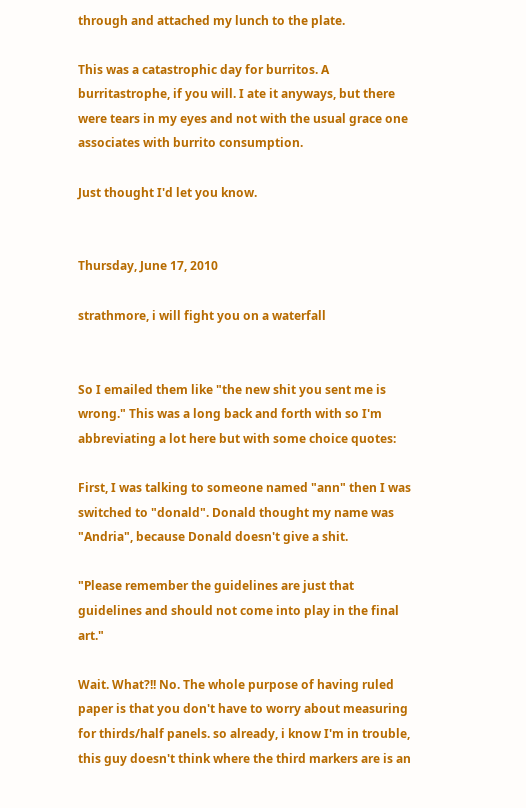through and attached my lunch to the plate.

This was a catastrophic day for burritos. A burritastrophe, if you will. I ate it anyways, but there were tears in my eyes and not with the usual grace one associates with burrito consumption.

Just thought I'd let you know.


Thursday, June 17, 2010

strathmore, i will fight you on a waterfall


So I emailed them like "the new shit you sent me is wrong." This was a long back and forth with so I'm abbreviating a lot here but with some choice quotes:

First, I was talking to someone named "ann" then I was switched to "donald". Donald thought my name was "Andria", because Donald doesn't give a shit.

"Please remember the guidelines are just that guidelines and should not come into play in the final art."

Wait. What?!! No. The whole purpose of having ruled paper is that you don't have to worry about measuring for thirds/half panels. so already, i know I'm in trouble, this guy doesn't think where the third markers are is an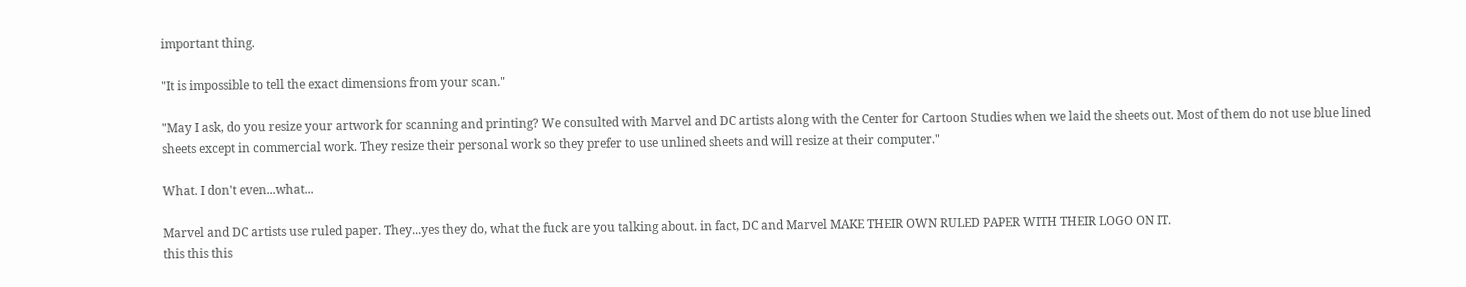important thing.

"It is impossible to tell the exact dimensions from your scan."

"May I ask, do you resize your artwork for scanning and printing? We consulted with Marvel and DC artists along with the Center for Cartoon Studies when we laid the sheets out. Most of them do not use blue lined sheets except in commercial work. They resize their personal work so they prefer to use unlined sheets and will resize at their computer."

What. I don't even...what...

Marvel and DC artists use ruled paper. They...yes they do, what the fuck are you talking about. in fact, DC and Marvel MAKE THEIR OWN RULED PAPER WITH THEIR LOGO ON IT.
this this this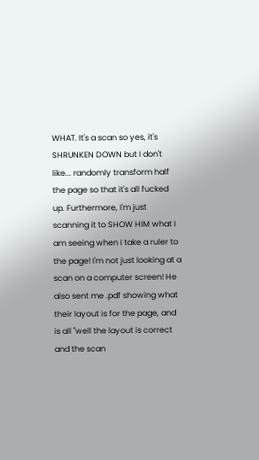WHAT. It's a scan so yes, it's SHRUNKEN DOWN but I don't like... randomly transform half the page so that it's all fucked up. Furthermore, I'm just scanning it to SHOW HIM what I am seeing when I take a ruler to the page! I'm not just looking at a scan on a computer screen! He also sent me .pdf showing what their layout is for the page, and is all "well the layout is correct and the scan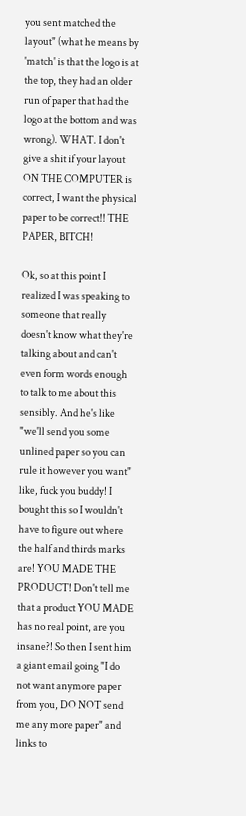you sent matched the layout" (what he means by 'match' is that the logo is at the top, they had an older run of paper that had the logo at the bottom and was wrong). WHAT. I don't give a shit if your layout ON THE COMPUTER is correct, I want the physical paper to be correct!! THE PAPER, BITCH!

Ok, so at this point I realized I was speaking to someone that really doesn't know what they're talking about and can't even form words enough to talk to me about this sensibly. And he's like "we'll send you some unlined paper so you can rule it however you want" like, fuck you buddy! I bought this so I wouldn't have to figure out where the half and thirds marks are! YOU MADE THE PRODUCT! Don't tell me that a product YOU MADE has no real point, are you insane?! So then I sent him a giant email going "I do not want anymore paper from you, DO NOT send me any more paper" and links to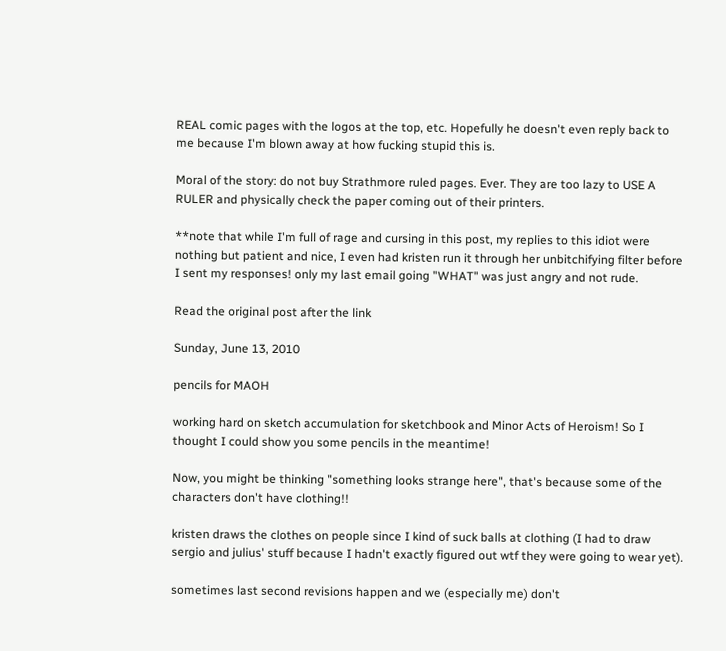REAL comic pages with the logos at the top, etc. Hopefully he doesn't even reply back to me because I'm blown away at how fucking stupid this is.

Moral of the story: do not buy Strathmore ruled pages. Ever. They are too lazy to USE A RULER and physically check the paper coming out of their printers.

**note that while I'm full of rage and cursing in this post, my replies to this idiot were nothing but patient and nice, I even had kristen run it through her unbitchifying filter before I sent my responses! only my last email going "WHAT" was just angry and not rude.

Read the original post after the link

Sunday, June 13, 2010

pencils for MAOH

working hard on sketch accumulation for sketchbook and Minor Acts of Heroism! So I thought I could show you some pencils in the meantime!

Now, you might be thinking "something looks strange here", that's because some of the characters don't have clothing!!

kristen draws the clothes on people since I kind of suck balls at clothing (I had to draw sergio and julius' stuff because I hadn't exactly figured out wtf they were going to wear yet).

sometimes last second revisions happen and we (especially me) don't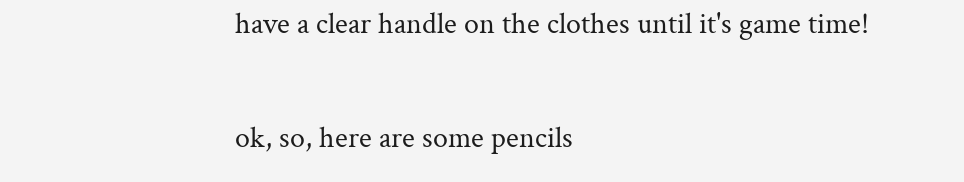have a clear handle on the clothes until it's game time!

ok, so, here are some pencils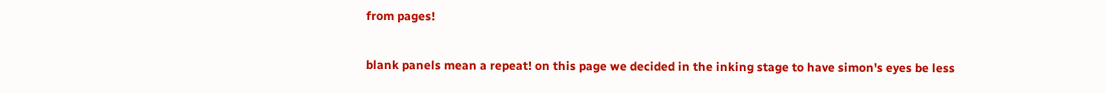from pages!

blank panels mean a repeat! on this page we decided in the inking stage to have simon's eyes be less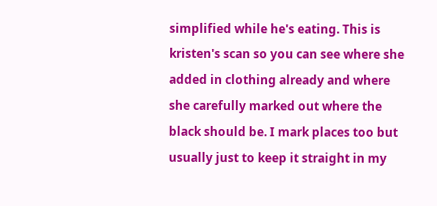simplified while he's eating. This is kristen's scan so you can see where she added in clothing already and where she carefully marked out where the black should be. I mark places too but usually just to keep it straight in my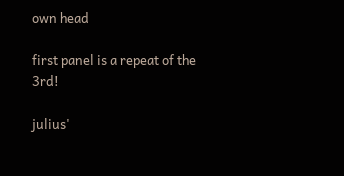own head

first panel is a repeat of the 3rd!

julius'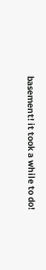basement! it took a while to do!